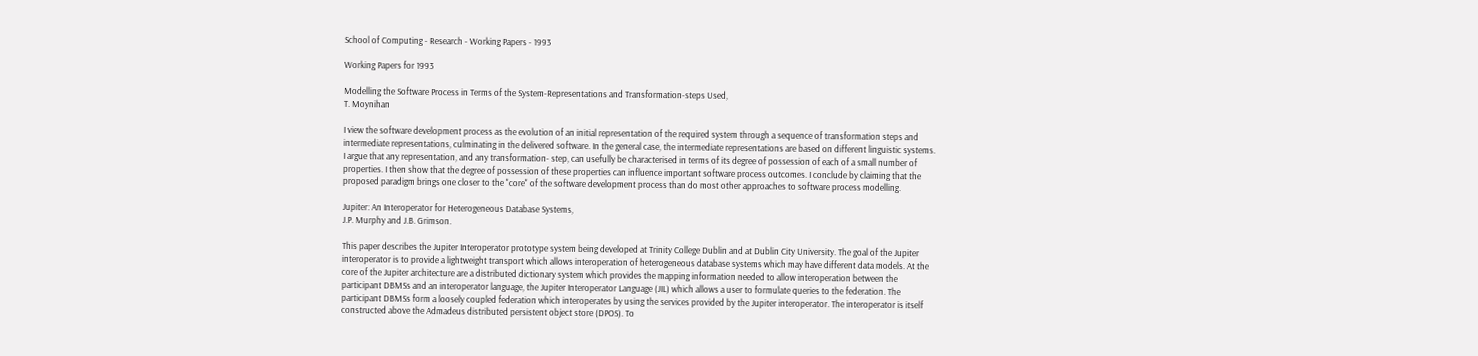School of Computing - Research - Working Papers - 1993

Working Papers for 1993

Modelling the Software Process in Terms of the System-Representations and Transformation-steps Used,
T. Moynihan

I view the software development process as the evolution of an initial representation of the required system through a sequence of transformation steps and intermediate representations, culminating in the delivered software. In the general case, the intermediate representations are based on different linguistic systems. I argue that any representation, and any transformation- step, can usefully be characterised in terms of its degree of possession of each of a small number of properties. I then show that the degree of possession of these properties can influence important software process outcomes. I conclude by claiming that the proposed paradigm brings one closer to the "core" of the software development process than do most other approaches to software process modelling.

Jupiter: An Interoperator for Heterogeneous Database Systems,
J.P. Murphy and J.B. Grimson.

This paper describes the Jupiter Interoperator prototype system being developed at Trinity College Dublin and at Dublin City University. The goal of the Jupiter interoperator is to provide a lightweight transport which allows interoperation of heterogeneous database systems which may have different data models. At the core of the Jupiter architecture are a distributed dictionary system which provides the mapping information needed to allow interoperation between the participant DBMSs and an interoperator language, the Jupiter Interoperator Language (JIL) which allows a user to formulate queries to the federation. The participant DBMSs form a loosely coupled federation which interoperates by using the services provided by the Jupiter interoperator. The interoperator is itself constructed above the Admadeus distributed persistent object store (DPOS). To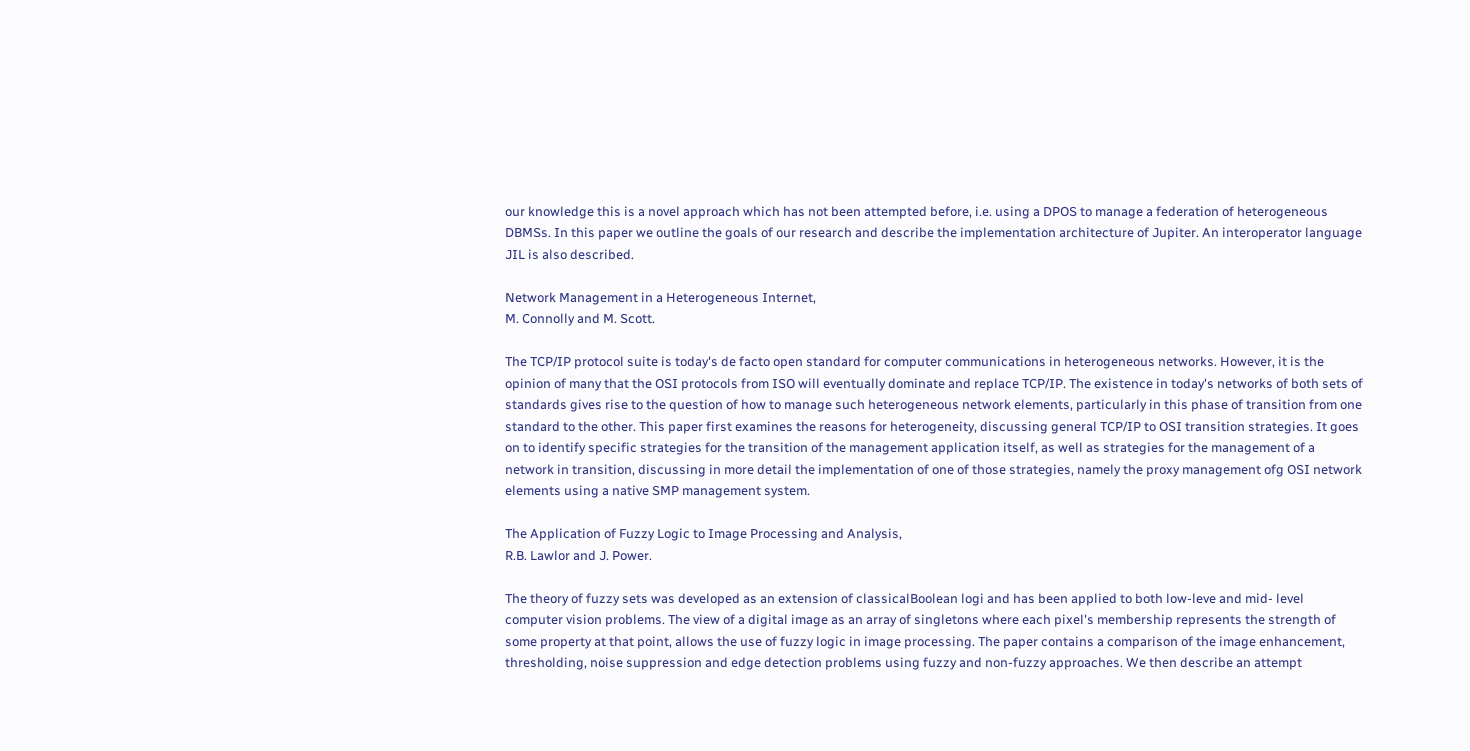our knowledge this is a novel approach which has not been attempted before, i.e. using a DPOS to manage a federation of heterogeneous DBMSs. In this paper we outline the goals of our research and describe the implementation architecture of Jupiter. An interoperator language JIL is also described.

Network Management in a Heterogeneous Internet,
M. Connolly and M. Scott.

The TCP/IP protocol suite is today's de facto open standard for computer communications in heterogeneous networks. However, it is the opinion of many that the OSI protocols from ISO will eventually dominate and replace TCP/IP. The existence in today's networks of both sets of standards gives rise to the question of how to manage such heterogeneous network elements, particularly in this phase of transition from one standard to the other. This paper first examines the reasons for heterogeneity, discussing general TCP/IP to OSI transition strategies. It goes on to identify specific strategies for the transition of the management application itself, as well as strategies for the management of a network in transition, discussing in more detail the implementation of one of those strategies, namely the proxy management ofg OSI network elements using a native SMP management system.

The Application of Fuzzy Logic to Image Processing and Analysis,
R.B. Lawlor and J. Power.

The theory of fuzzy sets was developed as an extension of classicalBoolean logi and has been applied to both low-leve and mid- level computer vision problems. The view of a digital image as an array of singletons where each pixel's membership represents the strength of some property at that point, allows the use of fuzzy logic in image processing. The paper contains a comparison of the image enhancement, thresholding, noise suppression and edge detection problems using fuzzy and non-fuzzy approaches. We then describe an attempt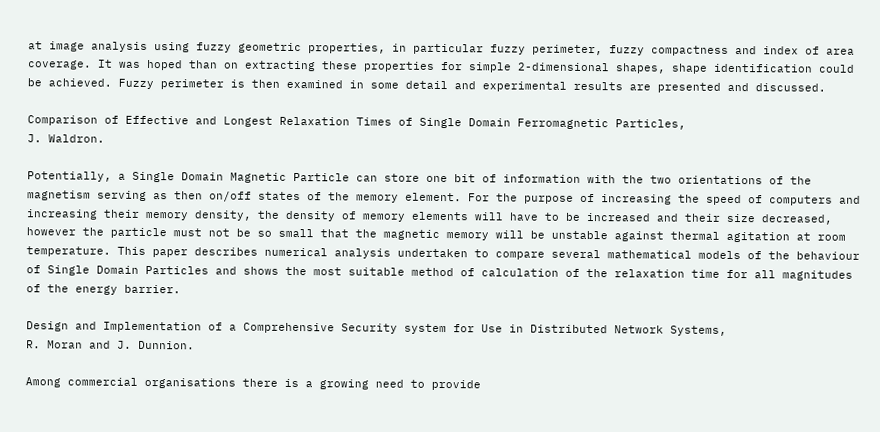at image analysis using fuzzy geometric properties, in particular fuzzy perimeter, fuzzy compactness and index of area coverage. It was hoped than on extracting these properties for simple 2-dimensional shapes, shape identification could be achieved. Fuzzy perimeter is then examined in some detail and experimental results are presented and discussed.

Comparison of Effective and Longest Relaxation Times of Single Domain Ferromagnetic Particles,
J. Waldron.

Potentially, a Single Domain Magnetic Particle can store one bit of information with the two orientations of the magnetism serving as then on/off states of the memory element. For the purpose of increasing the speed of computers and increasing their memory density, the density of memory elements will have to be increased and their size decreased, however the particle must not be so small that the magnetic memory will be unstable against thermal agitation at room temperature. This paper describes numerical analysis undertaken to compare several mathematical models of the behaviour of Single Domain Particles and shows the most suitable method of calculation of the relaxation time for all magnitudes of the energy barrier.

Design and Implementation of a Comprehensive Security system for Use in Distributed Network Systems,
R. Moran and J. Dunnion.

Among commercial organisations there is a growing need to provide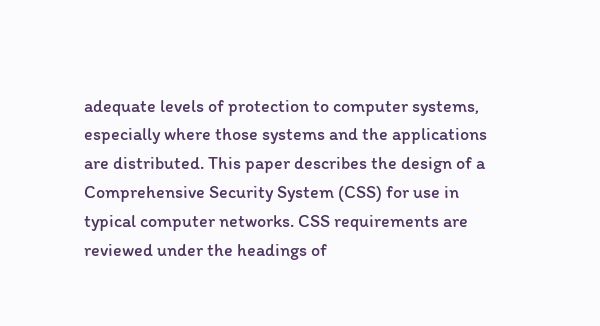adequate levels of protection to computer systems, especially where those systems and the applications are distributed. This paper describes the design of a Comprehensive Security System (CSS) for use in typical computer networks. CSS requirements are reviewed under the headings of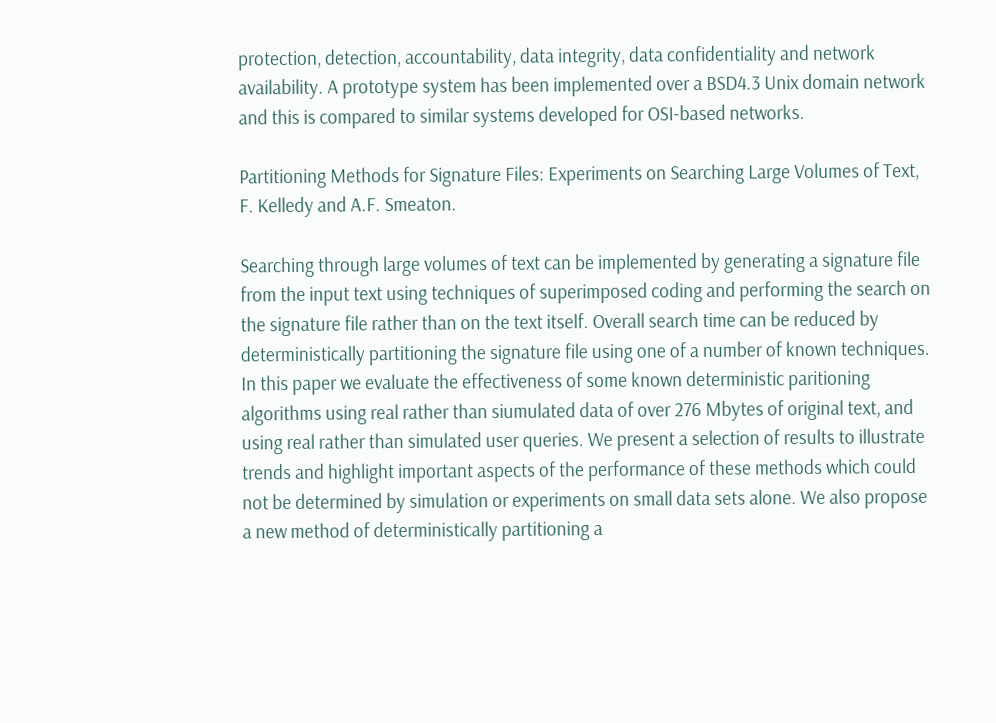protection, detection, accountability, data integrity, data confidentiality and network availability. A prototype system has been implemented over a BSD4.3 Unix domain network and this is compared to similar systems developed for OSI-based networks.

Partitioning Methods for Signature Files: Experiments on Searching Large Volumes of Text,
F. Kelledy and A.F. Smeaton.

Searching through large volumes of text can be implemented by generating a signature file from the input text using techniques of superimposed coding and performing the search on the signature file rather than on the text itself. Overall search time can be reduced by deterministically partitioning the signature file using one of a number of known techniques. In this paper we evaluate the effectiveness of some known deterministic paritioning algorithms using real rather than siumulated data of over 276 Mbytes of original text, and using real rather than simulated user queries. We present a selection of results to illustrate trends and highlight important aspects of the performance of these methods which could not be determined by simulation or experiments on small data sets alone. We also propose a new method of deterministically partitioning a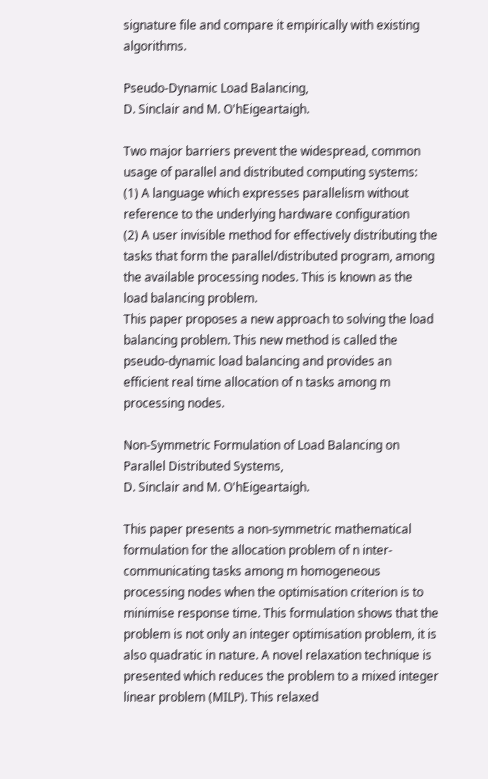signature file and compare it empirically with existing algorithms.

Pseudo-Dynamic Load Balancing,
D. Sinclair and M. O'hEigeartaigh.

Two major barriers prevent the widespread, common usage of parallel and distributed computing systems:
(1) A language which expresses parallelism without reference to the underlying hardware configuration
(2) A user invisible method for effectively distributing the tasks that form the parallel/distributed program, among the available processing nodes. This is known as the load balancing problem.
This paper proposes a new approach to solving the load balancing problem. This new method is called the pseudo-dynamic load balancing and provides an efficient real time allocation of n tasks among m processing nodes.

Non-Symmetric Formulation of Load Balancing on Parallel Distributed Systems,
D. Sinclair and M. O'hEigeartaigh.

This paper presents a non-symmetric mathematical formulation for the allocation problem of n inter-communicating tasks among m homogeneous processing nodes when the optimisation criterion is to minimise response time. This formulation shows that the problem is not only an integer optimisation problem, it is also quadratic in nature. A novel relaxation technique is presented which reduces the problem to a mixed integer linear problem (MILP). This relaxed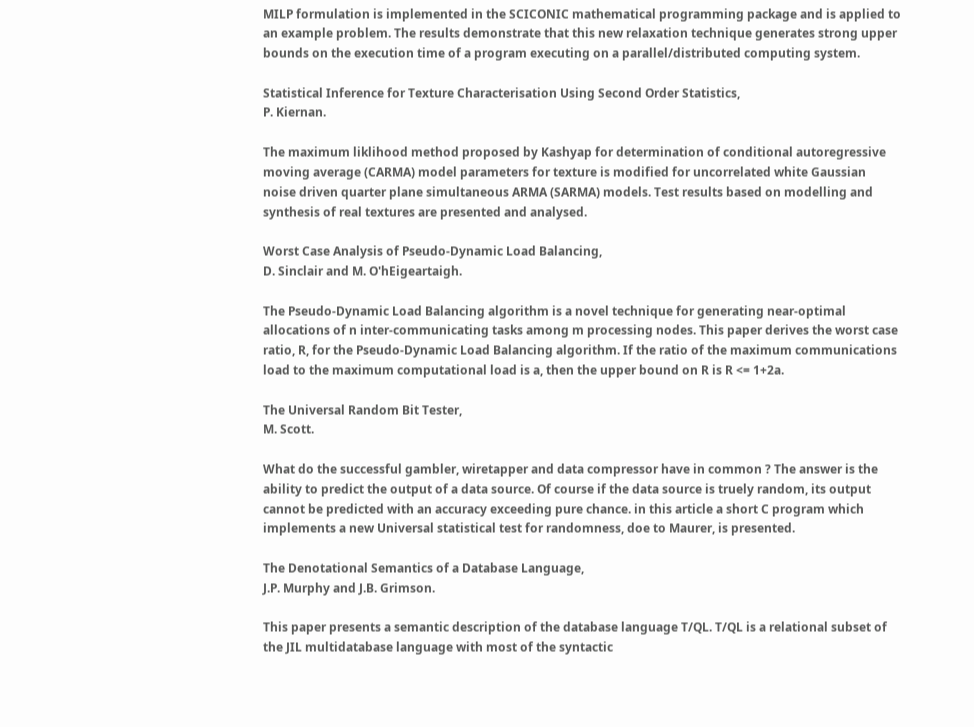MILP formulation is implemented in the SCICONIC mathematical programming package and is applied to an example problem. The results demonstrate that this new relaxation technique generates strong upper bounds on the execution time of a program executing on a parallel/distributed computing system.

Statistical Inference for Texture Characterisation Using Second Order Statistics,
P. Kiernan.

The maximum liklihood method proposed by Kashyap for determination of conditional autoregressive moving average (CARMA) model parameters for texture is modified for uncorrelated white Gaussian noise driven quarter plane simultaneous ARMA (SARMA) models. Test results based on modelling and synthesis of real textures are presented and analysed.

Worst Case Analysis of Pseudo-Dynamic Load Balancing,
D. Sinclair and M. O'hEigeartaigh.

The Pseudo-Dynamic Load Balancing algorithm is a novel technique for generating near-optimal allocations of n inter-communicating tasks among m processing nodes. This paper derives the worst case ratio, R, for the Pseudo-Dynamic Load Balancing algorithm. If the ratio of the maximum communications load to the maximum computational load is a, then the upper bound on R is R <= 1+2a.

The Universal Random Bit Tester,
M. Scott.

What do the successful gambler, wiretapper and data compressor have in common ? The answer is the ability to predict the output of a data source. Of course if the data source is truely random, its output cannot be predicted with an accuracy exceeding pure chance. in this article a short C program which implements a new Universal statistical test for randomness, doe to Maurer, is presented.

The Denotational Semantics of a Database Language,
J.P. Murphy and J.B. Grimson.

This paper presents a semantic description of the database language T/QL. T/QL is a relational subset of the JIL multidatabase language with most of the syntactic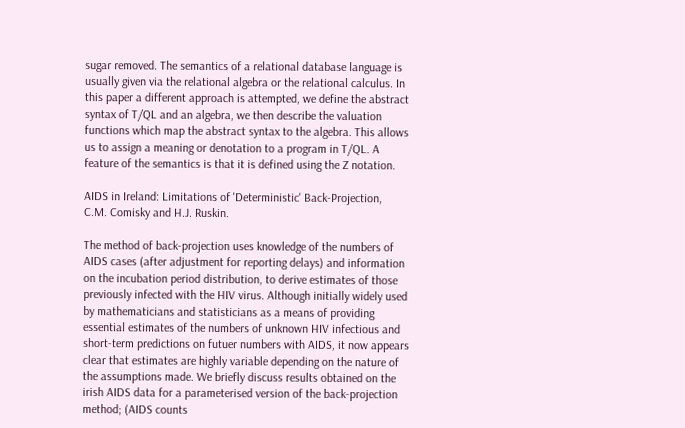sugar removed. The semantics of a relational database language is usually given via the relational algebra or the relational calculus. In this paper a different approach is attempted, we define the abstract syntax of T/QL and an algebra, we then describe the valuation functions which map the abstract syntax to the algebra. This allows us to assign a meaning or denotation to a program in T/QL. A feature of the semantics is that it is defined using the Z notation.

AIDS in Ireland: Limitations of 'Deterministic' Back-Projection,
C.M. Comisky and H.J. Ruskin.

The method of back-projection uses knowledge of the numbers of AIDS cases (after adjustment for reporting delays) and information on the incubation period distribution, to derive estimates of those previously infected with the HIV virus. Although initially widely used by mathematicians and statisticians as a means of providing essential estimates of the numbers of unknown HIV infectious and short-term predictions on futuer numbers with AIDS, it now appears clear that estimates are highly variable depending on the nature of the assumptions made. We briefly discuss results obtained on the irish AIDS data for a parameterised version of the back-projection method; (AIDS counts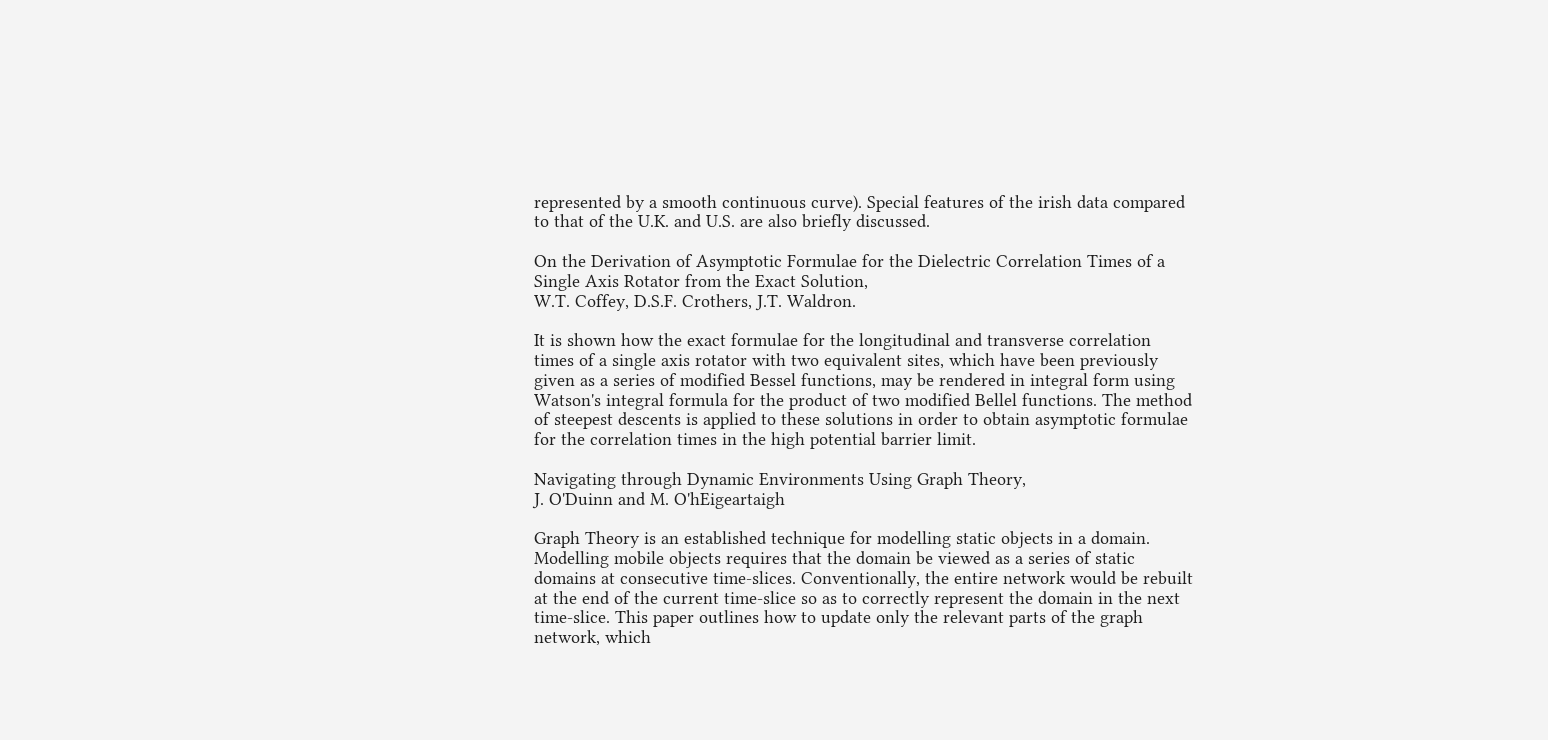represented by a smooth continuous curve). Special features of the irish data compared to that of the U.K. and U.S. are also briefly discussed.

On the Derivation of Asymptotic Formulae for the Dielectric Correlation Times of a Single Axis Rotator from the Exact Solution,
W.T. Coffey, D.S.F. Crothers, J.T. Waldron.

It is shown how the exact formulae for the longitudinal and transverse correlation times of a single axis rotator with two equivalent sites, which have been previously given as a series of modified Bessel functions, may be rendered in integral form using Watson's integral formula for the product of two modified Bellel functions. The method of steepest descents is applied to these solutions in order to obtain asymptotic formulae for the correlation times in the high potential barrier limit.

Navigating through Dynamic Environments Using Graph Theory,
J. O'Duinn and M. O'hEigeartaigh

Graph Theory is an established technique for modelling static objects in a domain. Modelling mobile objects requires that the domain be viewed as a series of static domains at consecutive time-slices. Conventionally, the entire network would be rebuilt at the end of the current time-slice so as to correctly represent the domain in the next time-slice. This paper outlines how to update only the relevant parts of the graph network, which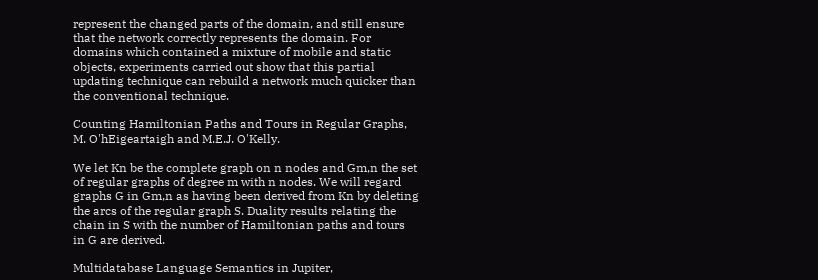represent the changed parts of the domain, and still ensure that the network correctly represents the domain. For domains which contained a mixture of mobile and static objects, experiments carried out show that this partial updating technique can rebuild a network much quicker than the conventional technique.

Counting Hamiltonian Paths and Tours in Regular Graphs,
M. O'hEigeartaigh and M.E.J. O'Kelly.

We let Kn be the complete graph on n nodes and Gm,n the set of regular graphs of degree m with n nodes. We will regard graphs G in Gm,n as having been derived from Kn by deleting the arcs of the regular graph S. Duality results relating the chain in S with the number of Hamiltonian paths and tours in G are derived.

Multidatabase Language Semantics in Jupiter,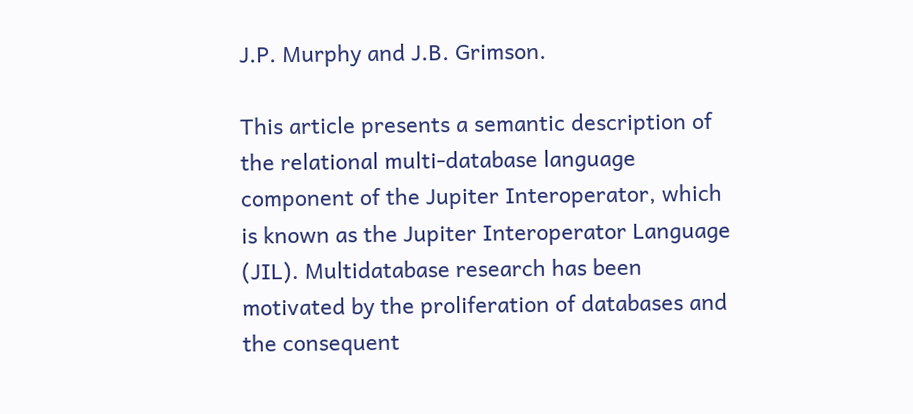J.P. Murphy and J.B. Grimson.

This article presents a semantic description of the relational multi-database language component of the Jupiter Interoperator, which is known as the Jupiter Interoperator Language (JIL). Multidatabase research has been motivated by the proliferation of databases and the consequent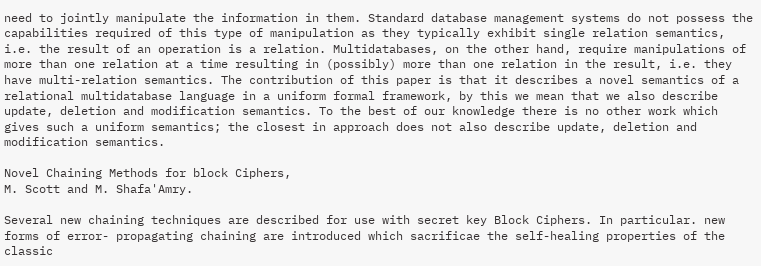need to jointly manipulate the information in them. Standard database management systems do not possess the capabilities required of this type of manipulation as they typically exhibit single relation semantics, i.e. the result of an operation is a relation. Multidatabases, on the other hand, require manipulations of more than one relation at a time resulting in (possibly) more than one relation in the result, i.e. they have multi-relation semantics. The contribution of this paper is that it describes a novel semantics of a relational multidatabase language in a uniform formal framework, by this we mean that we also describe update, deletion and modification semantics. To the best of our knowledge there is no other work which gives such a uniform semantics; the closest in approach does not also describe update, deletion and modification semantics.

Novel Chaining Methods for block Ciphers,
M. Scott and M. Shafa'Amry.

Several new chaining techniques are described for use with secret key Block Ciphers. In particular. new forms of error- propagating chaining are introduced which sacrificae the self-healing properties of the classic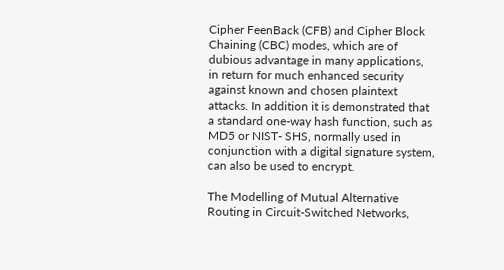Cipher FeenBack (CFB) and Cipher Block Chaining (CBC) modes, which are of dubious advantage in many applications, in return for much enhanced security against known and chosen plaintext attacks. In addition it is demonstrated that a standard one-way hash function, such as MD5 or NIST- SHS, normally used in conjunction with a digital signature system, can also be used to encrypt.

The Modelling of Mutual Alternative Routing in Circuit-Switched Networks,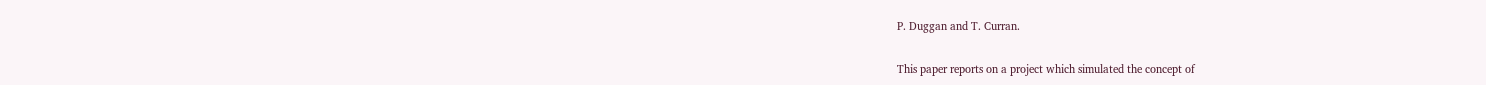P. Duggan and T. Curran.

This paper reports on a project which simulated the concept of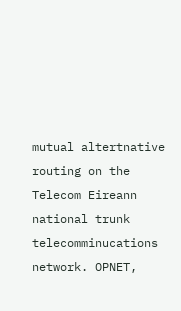mutual altertnative routing on the Telecom Eireann national trunk telecomminucations network. OPNET,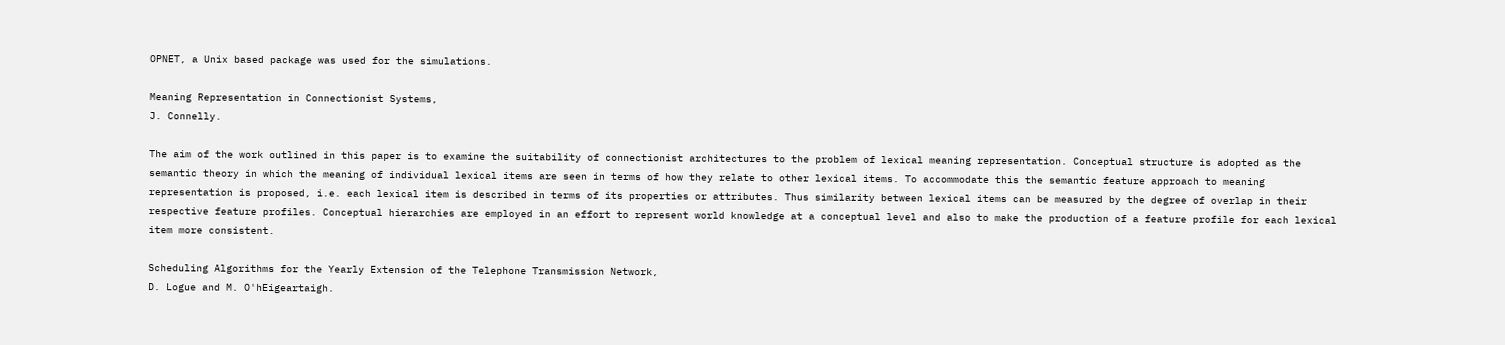OPNET, a Unix based package was used for the simulations.

Meaning Representation in Connectionist Systems,
J. Connelly.

The aim of the work outlined in this paper is to examine the suitability of connectionist architectures to the problem of lexical meaning representation. Conceptual structure is adopted as the semantic theory in which the meaning of individual lexical items are seen in terms of how they relate to other lexical items. To accommodate this the semantic feature approach to meaning representation is proposed, i.e. each lexical item is described in terms of its properties or attributes. Thus similarity between lexical items can be measured by the degree of overlap in their respective feature profiles. Conceptual hierarchies are employed in an effort to represent world knowledge at a conceptual level and also to make the production of a feature profile for each lexical item more consistent.

Scheduling Algorithms for the Yearly Extension of the Telephone Transmission Network,
D. Logue and M. O'hEigeartaigh.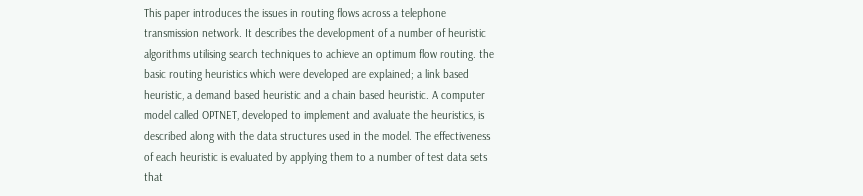This paper introduces the issues in routing flows across a telephone transmission network. It describes the development of a number of heuristic algorithms utilising search techniques to achieve an optimum flow routing. the basic routing heuristics which were developed are explained; a link based heuristic, a demand based heuristic and a chain based heuristic. A computer model called OPTNET, developed to implement and avaluate the heuristics, is described along with the data structures used in the model. The effectiveness of each heuristic is evaluated by applying them to a number of test data sets that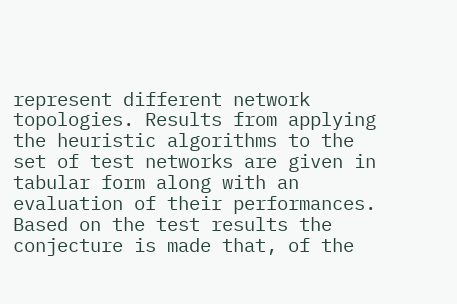represent different network topologies. Results from applying the heuristic algorithms to the set of test networks are given in tabular form along with an evaluation of their performances. Based on the test results the conjecture is made that, of the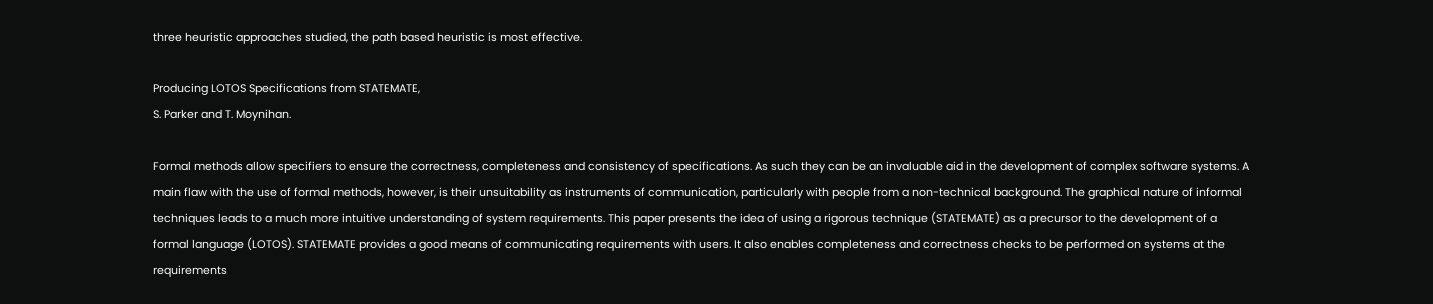three heuristic approaches studied, the path based heuristic is most effective.

Producing LOTOS Specifications from STATEMATE,
S. Parker and T. Moynihan.

Formal methods allow specifiers to ensure the correctness, completeness and consistency of specifications. As such they can be an invaluable aid in the development of complex software systems. A main flaw with the use of formal methods, however, is their unsuitability as instruments of communication, particularly with people from a non-technical background. The graphical nature of informal techniques leads to a much more intuitive understanding of system requirements. This paper presents the idea of using a rigorous technique (STATEMATE) as a precursor to the development of a formal language (LOTOS). STATEMATE provides a good means of communicating requirements with users. It also enables completeness and correctness checks to be performed on systems at the requirements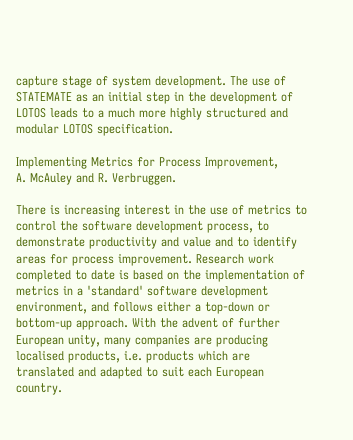capture stage of system development. The use of STATEMATE as an initial step in the development of LOTOS leads to a much more highly structured and modular LOTOS specification.

Implementing Metrics for Process Improvement,
A. McAuley and R. Verbruggen.

There is increasing interest in the use of metrics to control the software development process, to demonstrate productivity and value and to identify areas for process improvement. Research work completed to date is based on the implementation of metrics in a 'standard' software development environment, and follows either a top-down or bottom-up approach. With the advent of further European unity, many companies are producing localised products, i.e. products which are translated and adapted to suit each European country.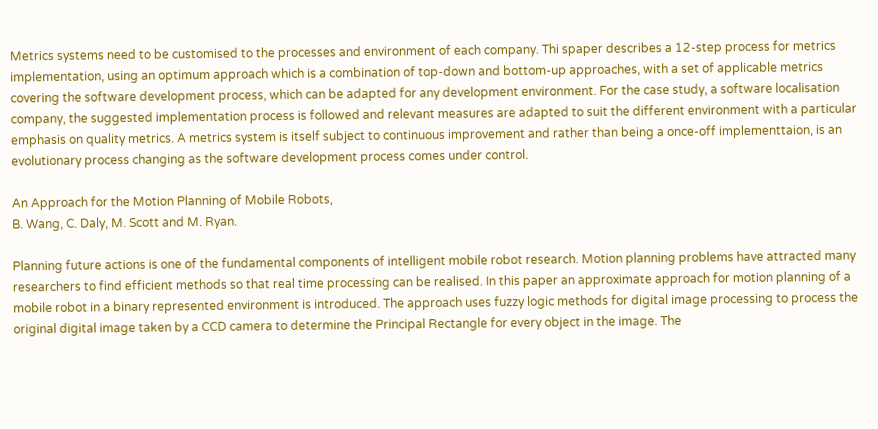Metrics systems need to be customised to the processes and environment of each company. Thi spaper describes a 12-step process for metrics implementation, using an optimum approach which is a combination of top-down and bottom-up approaches, with a set of applicable metrics covering the software development process, which can be adapted for any development environment. For the case study, a software localisation company, the suggested implementation process is followed and relevant measures are adapted to suit the different environment with a particular emphasis on quality metrics. A metrics system is itself subject to continuous improvement and rather than being a once-off implementtaion, is an evolutionary process changing as the software development process comes under control.

An Approach for the Motion Planning of Mobile Robots,
B. Wang, C. Daly, M. Scott and M. Ryan.

Planning future actions is one of the fundamental components of intelligent mobile robot research. Motion planning problems have attracted many researchers to find efficient methods so that real time processing can be realised. In this paper an approximate approach for motion planning of a mobile robot in a binary represented environment is introduced. The approach uses fuzzy logic methods for digital image processing to process the original digital image taken by a CCD camera to determine the Principal Rectangle for every object in the image. The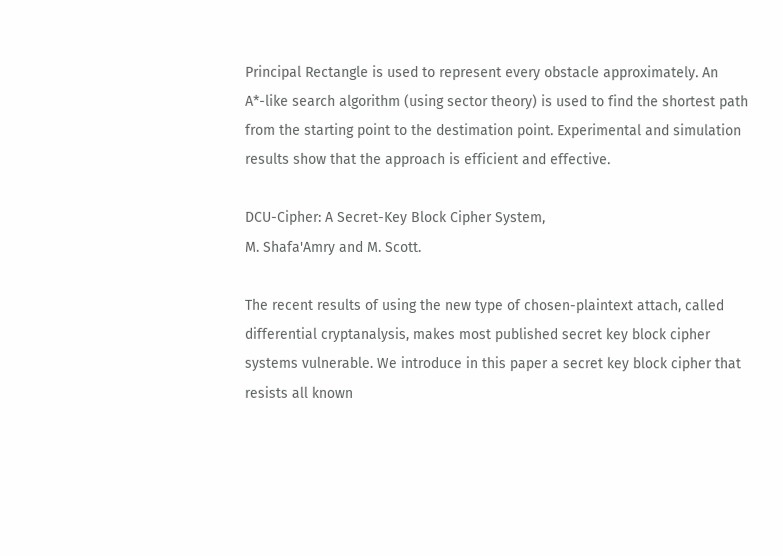Principal Rectangle is used to represent every obstacle approximately. An A*-like search algorithm (using sector theory) is used to find the shortest path from the starting point to the destimation point. Experimental and simulation results show that the approach is efficient and effective.

DCU-Cipher: A Secret-Key Block Cipher System,
M. Shafa'Amry and M. Scott.

The recent results of using the new type of chosen-plaintext attach, called differential cryptanalysis, makes most published secret key block cipher systems vulnerable. We introduce in this paper a secret key block cipher that resists all known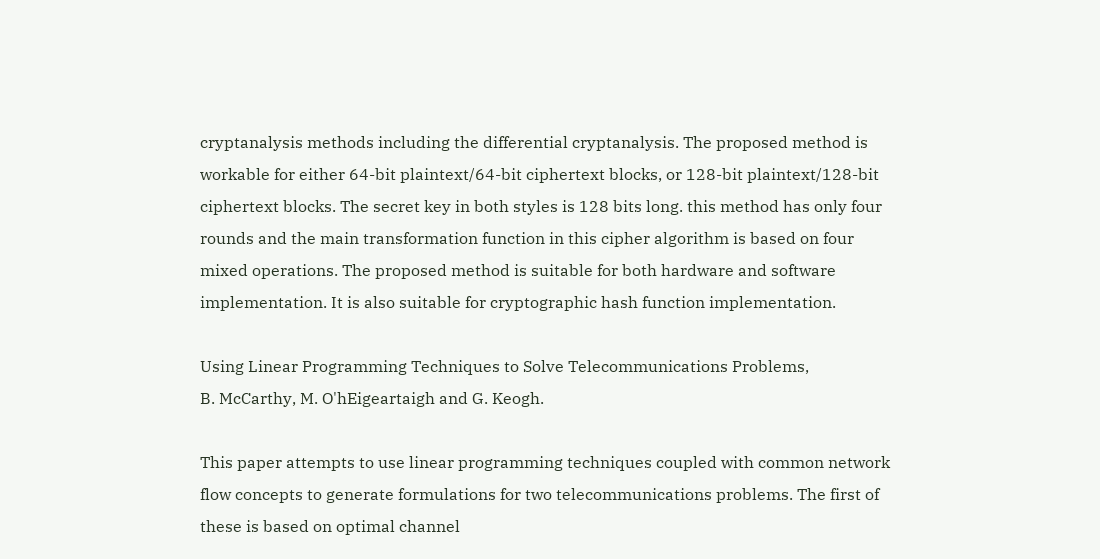cryptanalysis methods including the differential cryptanalysis. The proposed method is workable for either 64-bit plaintext/64-bit ciphertext blocks, or 128-bit plaintext/128-bit ciphertext blocks. The secret key in both styles is 128 bits long. this method has only four rounds and the main transformation function in this cipher algorithm is based on four mixed operations. The proposed method is suitable for both hardware and software implementation. It is also suitable for cryptographic hash function implementation.

Using Linear Programming Techniques to Solve Telecommunications Problems,
B. McCarthy, M. O'hEigeartaigh and G. Keogh.

This paper attempts to use linear programming techniques coupled with common network flow concepts to generate formulations for two telecommunications problems. The first of these is based on optimal channel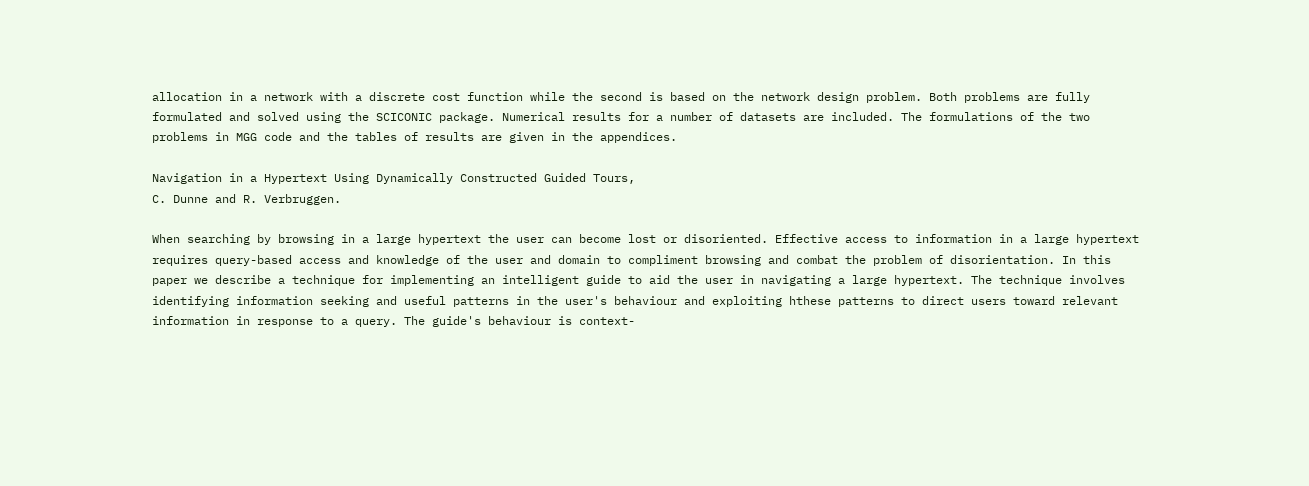allocation in a network with a discrete cost function while the second is based on the network design problem. Both problems are fully formulated and solved using the SCICONIC package. Numerical results for a number of datasets are included. The formulations of the two problems in MGG code and the tables of results are given in the appendices.

Navigation in a Hypertext Using Dynamically Constructed Guided Tours,
C. Dunne and R. Verbruggen.

When searching by browsing in a large hypertext the user can become lost or disoriented. Effective access to information in a large hypertext requires query-based access and knowledge of the user and domain to compliment browsing and combat the problem of disorientation. In this paper we describe a technique for implementing an intelligent guide to aid the user in navigating a large hypertext. The technique involves identifying information seeking and useful patterns in the user's behaviour and exploiting hthese patterns to direct users toward relevant information in response to a query. The guide's behaviour is context-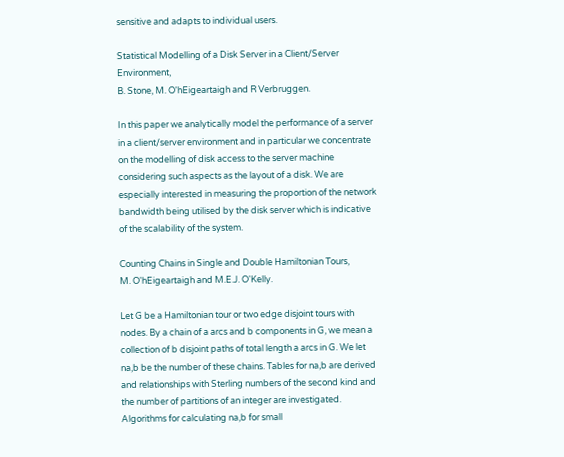sensitive and adapts to individual users.

Statistical Modelling of a Disk Server in a Client/Server Environment,
B. Stone, M. O'hEigeartaigh and R Verbruggen.

In this paper we analytically model the performance of a server in a client/server environment and in particular we concentrate on the modelling of disk access to the server machine considering such aspects as the layout of a disk. We are especially interested in measuring the proportion of the network bandwidth being utilised by the disk server which is indicative of the scalability of the system.

Counting Chains in Single and Double Hamiltonian Tours,
M. O'hEigeartaigh and M.E.J. O'Kelly.

Let G be a Hamiltonian tour or two edge disjoint tours with nodes. By a chain of a arcs and b components in G, we mean a collection of b disjoint paths of total length a arcs in G. We let na,b be the number of these chains. Tables for na,b are derived and relationships with Sterling numbers of the second kind and the number of partitions of an integer are investigated. Algorithms for calculating na,b for small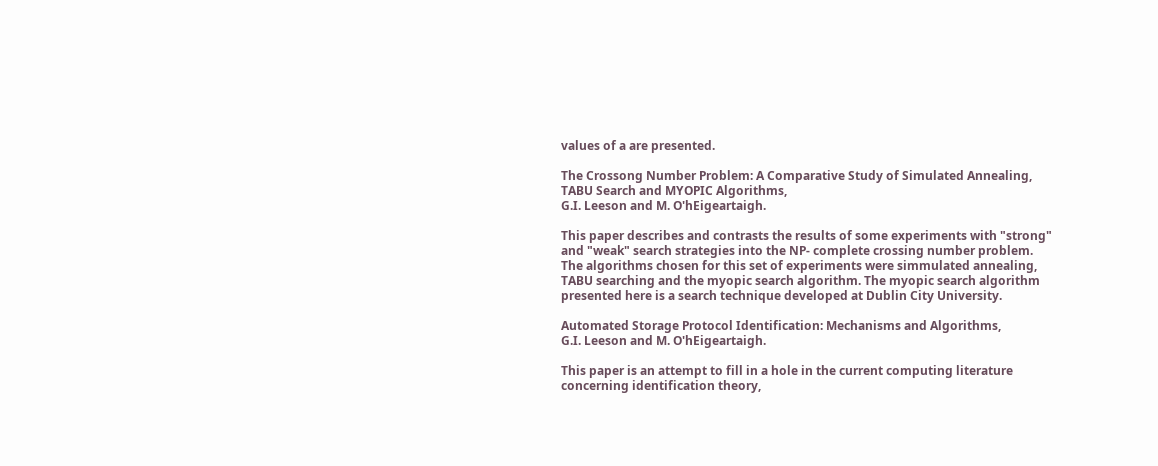values of a are presented.

The Crossong Number Problem: A Comparative Study of Simulated Annealing, TABU Search and MYOPIC Algorithms,
G.I. Leeson and M. O'hEigeartaigh.

This paper describes and contrasts the results of some experiments with "strong" and "weak" search strategies into the NP- complete crossing number problem. The algorithms chosen for this set of experiments were simmulated annealing, TABU searching and the myopic search algorithm. The myopic search algorithm presented here is a search technique developed at Dublin City University.

Automated Storage Protocol Identification: Mechanisms and Algorithms,
G.I. Leeson and M. O'hEigeartaigh.

This paper is an attempt to fill in a hole in the current computing literature concerning identification theory,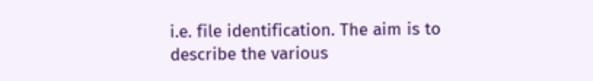i.e. file identification. The aim is to describe the various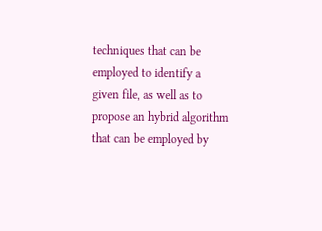techniques that can be employed to identify a given file, as well as to propose an hybrid algorithm that can be employed by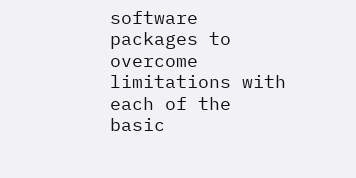software packages to overcome limitations with each of the basic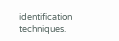identification techniques.